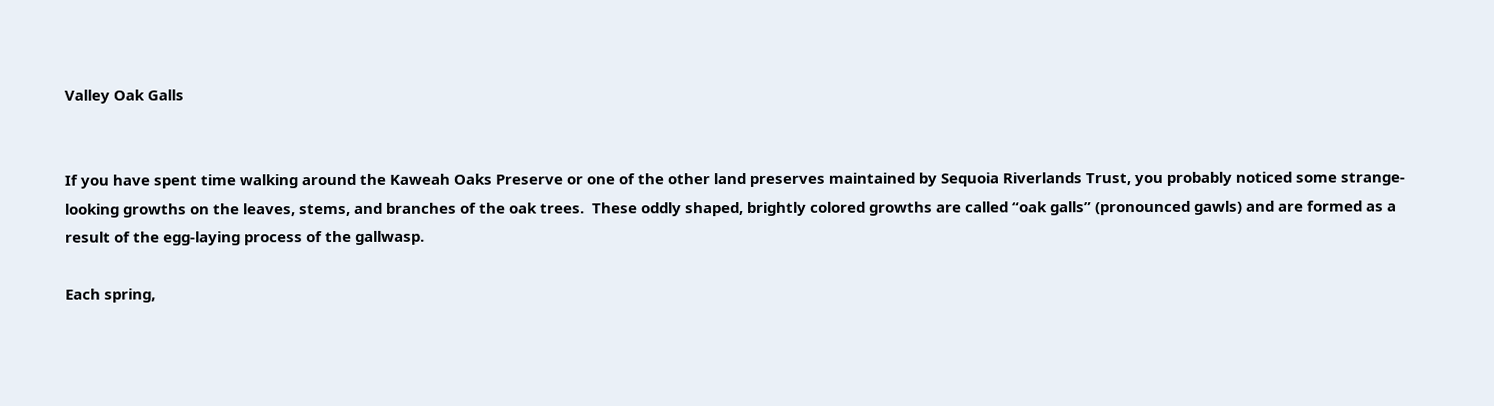Valley Oak Galls


If you have spent time walking around the Kaweah Oaks Preserve or one of the other land preserves maintained by Sequoia Riverlands Trust, you probably noticed some strange-looking growths on the leaves, stems, and branches of the oak trees.  These oddly shaped, brightly colored growths are called “oak galls” (pronounced gawls) and are formed as a result of the egg-laying process of the gallwasp.

Each spring,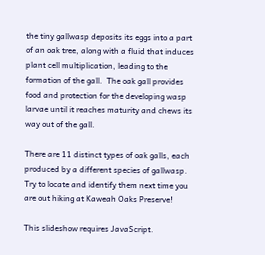the tiny gallwasp deposits its eggs into a part of an oak tree, along with a fluid that induces plant cell multiplication, leading to the formation of the gall.  The oak gall provides food and protection for the developing wasp larvae until it reaches maturity and chews its way out of the gall.

There are 11 distinct types of oak galls, each produced by a different species of gallwasp.  Try to locate and identify them next time you are out hiking at Kaweah Oaks Preserve!

This slideshow requires JavaScript.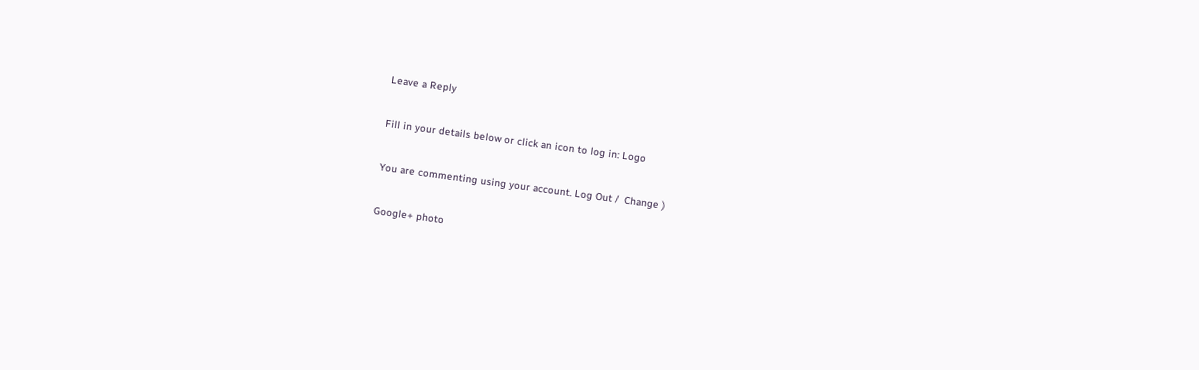Leave a Reply

Fill in your details below or click an icon to log in: Logo

You are commenting using your account. Log Out /  Change )

Google+ photo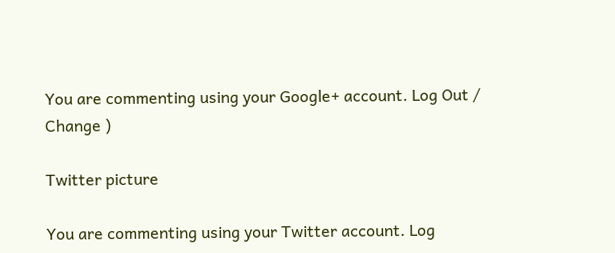You are commenting using your Google+ account. Log Out /  Change )

Twitter picture

You are commenting using your Twitter account. Log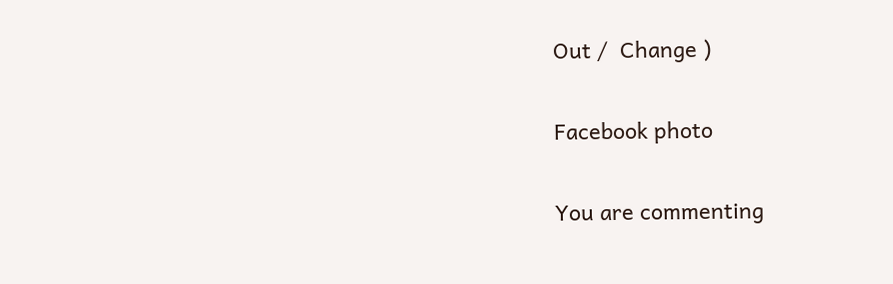Out /  Change )

Facebook photo

You are commenting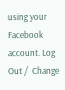using your Facebook account. Log Out /  Change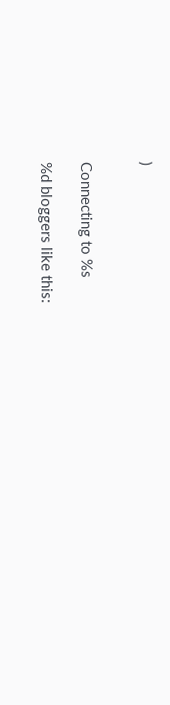)


Connecting to %s

%d bloggers like this: